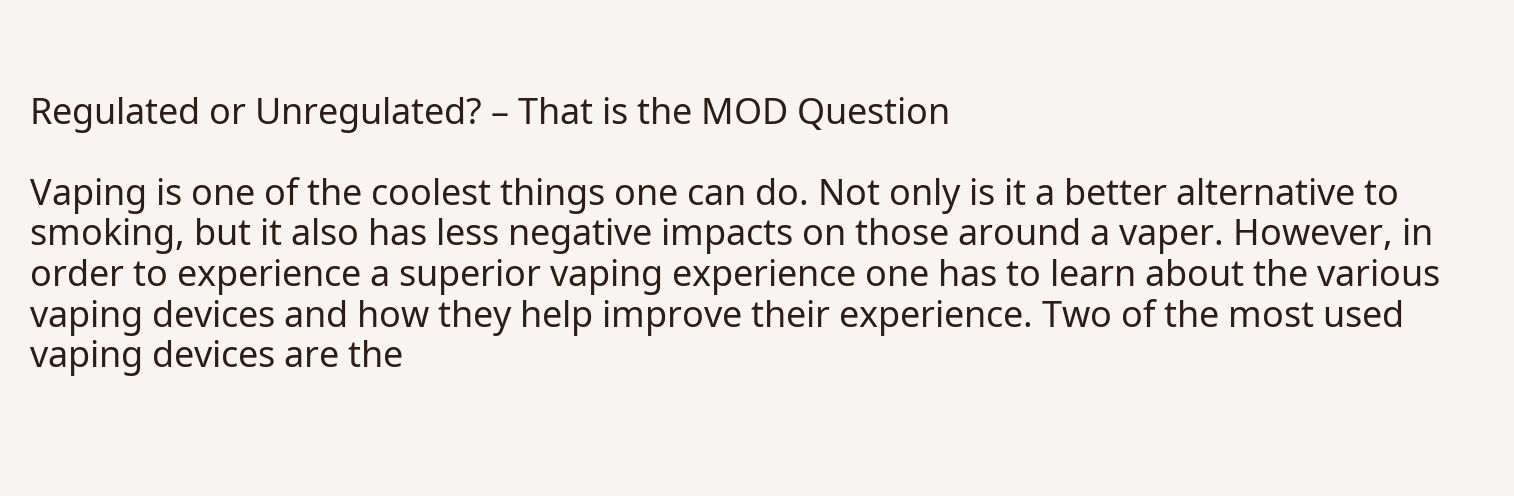Regulated or Unregulated? – That is the MOD Question

Vaping is one of the coolest things one can do. Not only is it a better alternative to smoking, but it also has less negative impacts on those around a vaper. However, in order to experience a superior vaping experience one has to learn about the various vaping devices and how they help improve their experience. Two of the most used vaping devices are the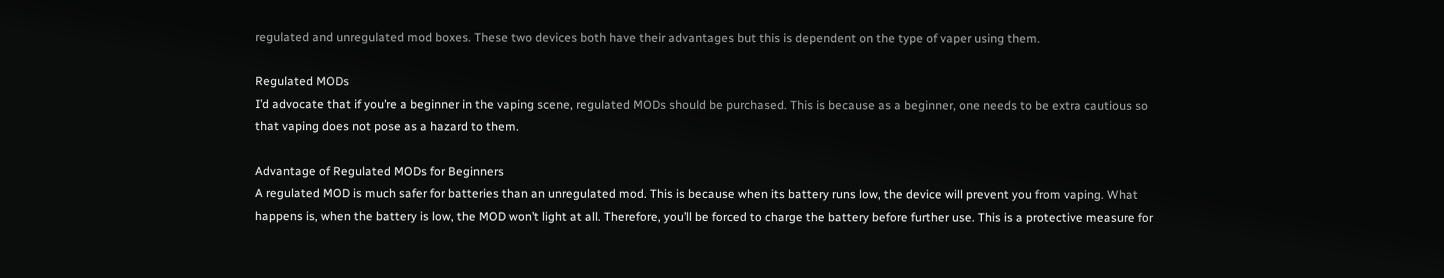regulated and unregulated mod boxes. These two devices both have their advantages but this is dependent on the type of vaper using them.

Regulated MODs
I’d advocate that if you’re a beginner in the vaping scene, regulated MODs should be purchased. This is because as a beginner, one needs to be extra cautious so that vaping does not pose as a hazard to them.

Advantage of Regulated MODs for Beginners
A regulated MOD is much safer for batteries than an unregulated mod. This is because when its battery runs low, the device will prevent you from vaping. What happens is, when the battery is low, the MOD won’t light at all. Therefore, you’ll be forced to charge the battery before further use. This is a protective measure for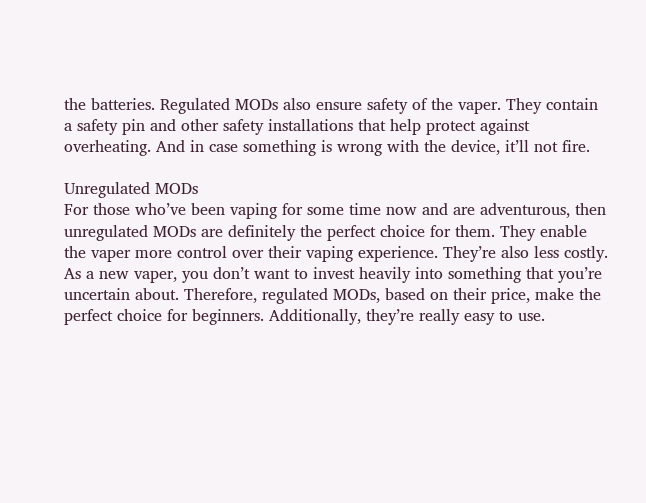the batteries. Regulated MODs also ensure safety of the vaper. They contain a safety pin and other safety installations that help protect against overheating. And in case something is wrong with the device, it’ll not fire.

Unregulated MODs
For those who’ve been vaping for some time now and are adventurous, then unregulated MODs are definitely the perfect choice for them. They enable the vaper more control over their vaping experience. They’re also less costly. As a new vaper, you don’t want to invest heavily into something that you’re uncertain about. Therefore, regulated MODs, based on their price, make the perfect choice for beginners. Additionally, they’re really easy to use.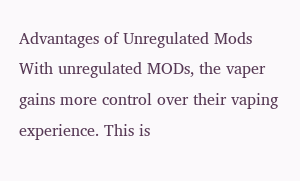Advantages of Unregulated Mods
With unregulated MODs, the vaper gains more control over their vaping experience. This is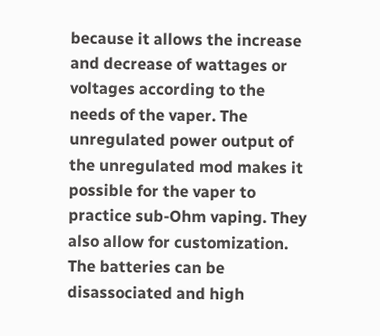because it allows the increase and decrease of wattages or voltages according to the needs of the vaper. The unregulated power output of the unregulated mod makes it possible for the vaper to practice sub-Ohm vaping. They also allow for customization. The batteries can be disassociated and high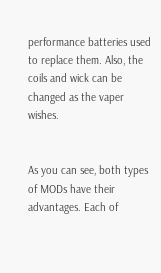performance batteries used to replace them. Also, the coils and wick can be changed as the vaper wishes.


As you can see, both types of MODs have their advantages. Each of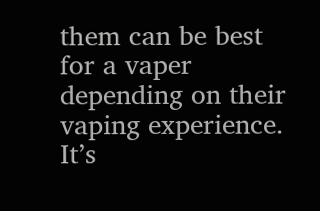them can be best for a vaper depending on their vaping experience. It’s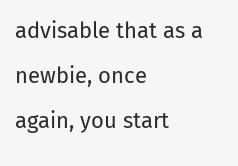advisable that as a newbie, once again, you start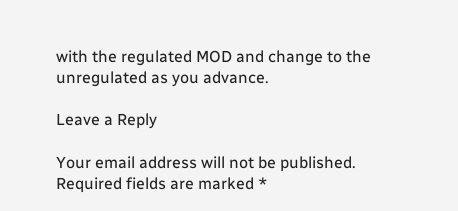with the regulated MOD and change to the unregulated as you advance.

Leave a Reply

Your email address will not be published. Required fields are marked *